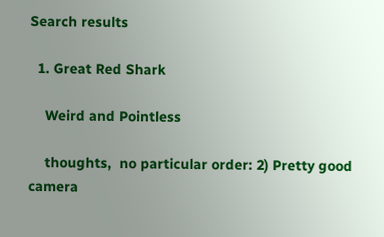Search results

  1. Great Red Shark

    Weird and Pointless

    thoughts,  no particular order: 2) Pretty good camera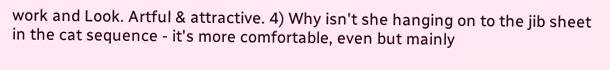work and Look. Artful & attractive. 4) Why isn't she hanging on to the jib sheet in the cat sequence - it's more comfortable, even but mainly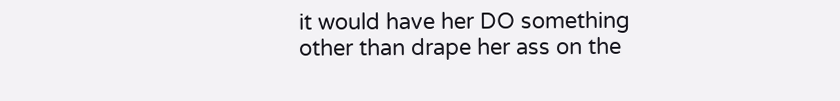it would have her DO something other than drape her ass on the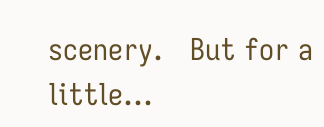scenery.   But for a little...